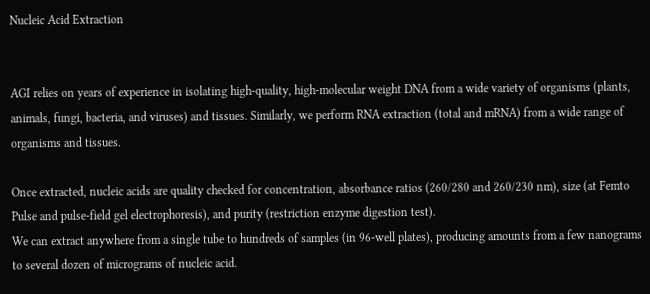Nucleic Acid Extraction


AGI relies on years of experience in isolating high-quality, high-molecular weight DNA from a wide variety of organisms (plants, animals, fungi, bacteria, and viruses) and tissues. Similarly, we perform RNA extraction (total and mRNA) from a wide range of organisms and tissues.

Once extracted, nucleic acids are quality checked for concentration, absorbance ratios (260/280 and 260/230 nm), size (at Femto Pulse and pulse-field gel electrophoresis), and purity (restriction enzyme digestion test).
We can extract anywhere from a single tube to hundreds of samples (in 96-well plates), producing amounts from a few nanograms to several dozen of micrograms of nucleic acid.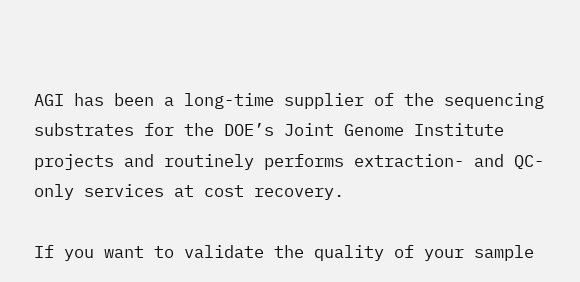AGI has been a long-time supplier of the sequencing substrates for the DOE’s Joint Genome Institute projects and routinely performs extraction- and QC-only services at cost recovery.

If you want to validate the quality of your sample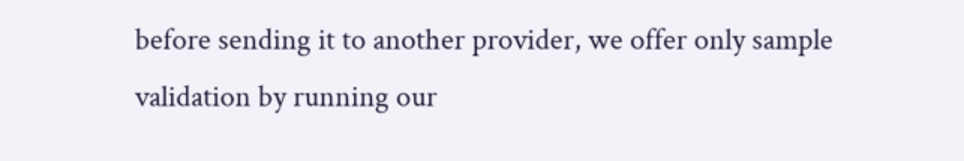before sending it to another provider, we offer only sample validation by running our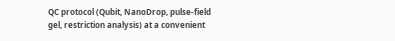QC protocol (Qubit, NanoDrop, pulse-field gel, restriction analysis) at a convenient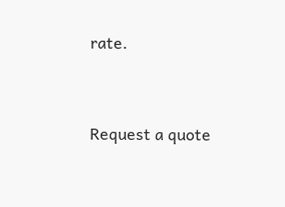rate.


Request a quote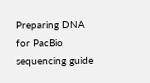Preparing DNA for PacBio sequencing guide